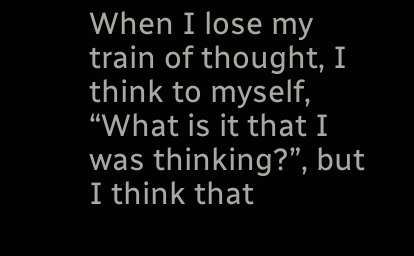When I lose my train of thought, I think to myself, “What is it that I was thinking?”, but I think that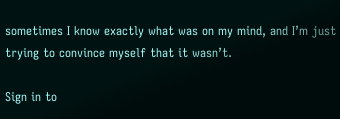sometimes I know exactly what was on my mind, and I’m just trying to convince myself that it wasn’t.

Sign in to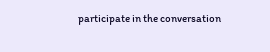participate in the conversation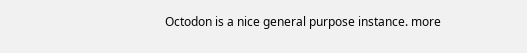Octodon is a nice general purpose instance. more